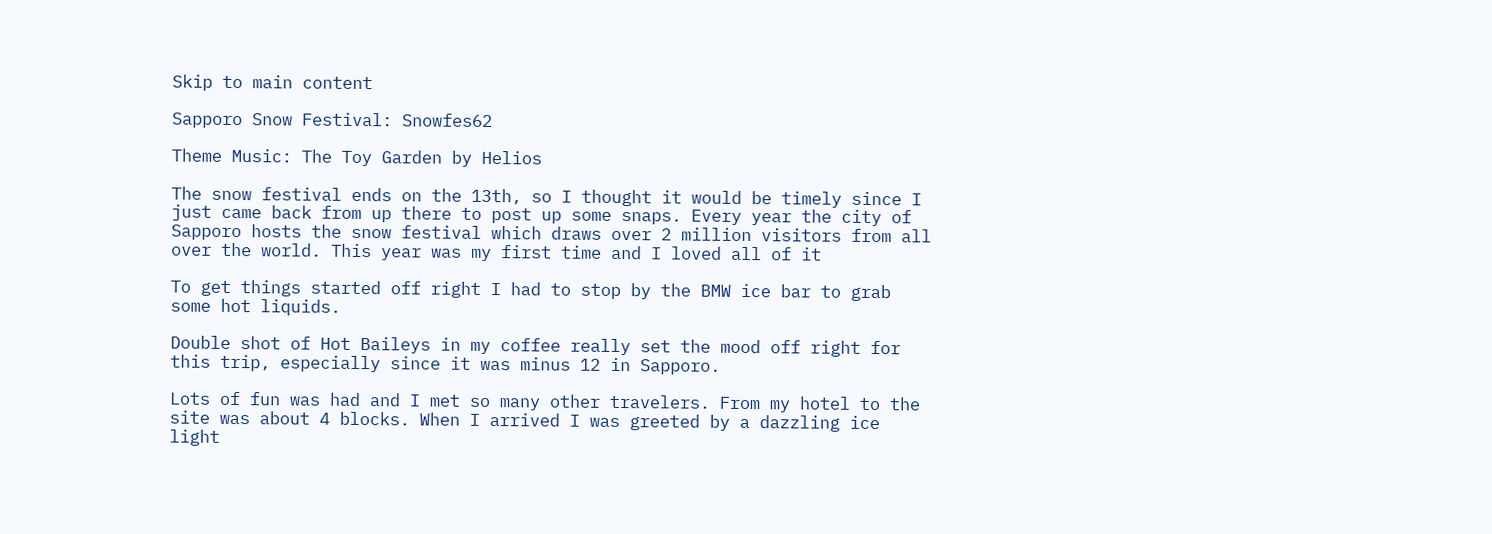Skip to main content

Sapporo Snow Festival: Snowfes62

Theme Music: The Toy Garden by Helios

The snow festival ends on the 13th, so I thought it would be timely since I just came back from up there to post up some snaps. Every year the city of Sapporo hosts the snow festival which draws over 2 million visitors from all over the world. This year was my first time and I loved all of it

To get things started off right I had to stop by the BMW ice bar to grab some hot liquids.

Double shot of Hot Baileys in my coffee really set the mood off right for this trip, especially since it was minus 12 in Sapporo.

Lots of fun was had and I met so many other travelers. From my hotel to the site was about 4 blocks. When I arrived I was greeted by a dazzling ice light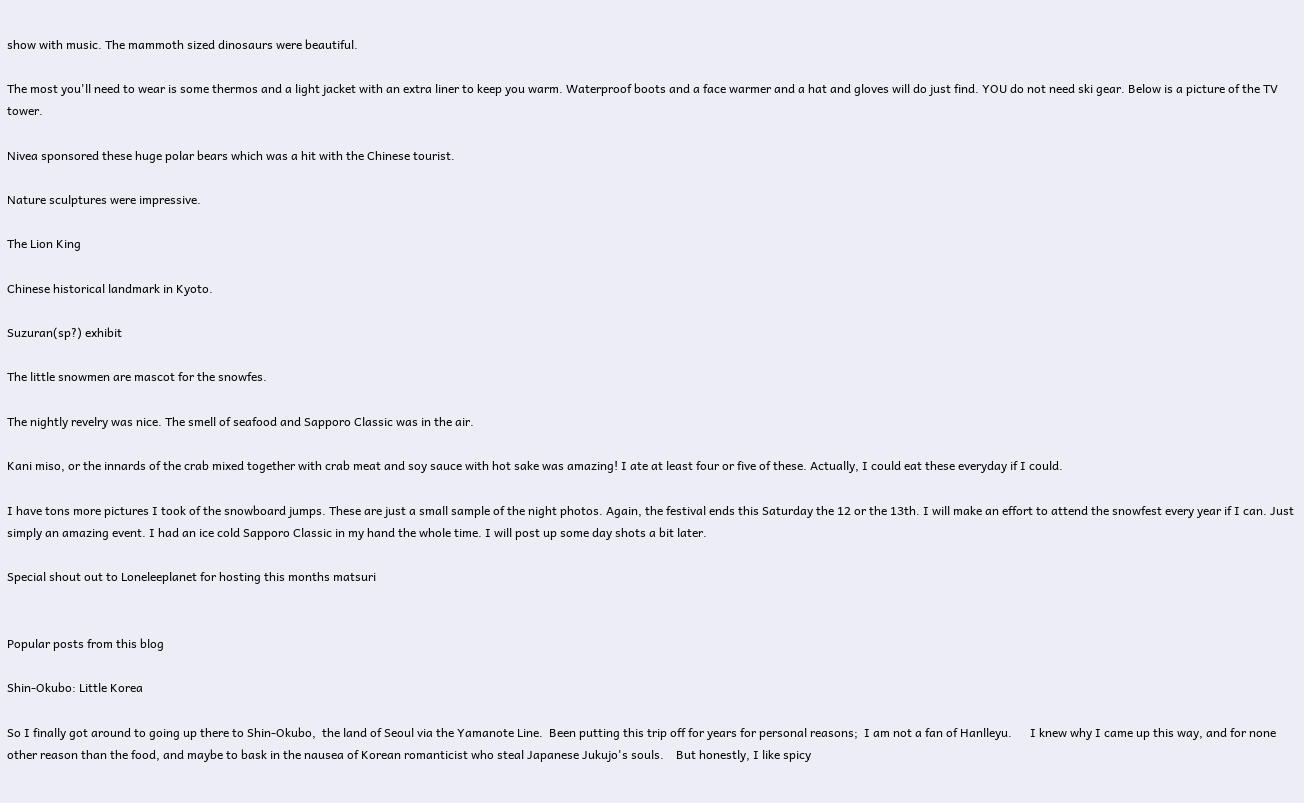show with music. The mammoth sized dinosaurs were beautiful.

The most you'll need to wear is some thermos and a light jacket with an extra liner to keep you warm. Waterproof boots and a face warmer and a hat and gloves will do just find. YOU do not need ski gear. Below is a picture of the TV tower.

Nivea sponsored these huge polar bears which was a hit with the Chinese tourist.

Nature sculptures were impressive.

The Lion King

Chinese historical landmark in Kyoto.

Suzuran(sp?) exhibit

The little snowmen are mascot for the snowfes.

The nightly revelry was nice. The smell of seafood and Sapporo Classic was in the air.

Kani miso, or the innards of the crab mixed together with crab meat and soy sauce with hot sake was amazing! I ate at least four or five of these. Actually, I could eat these everyday if I could.

I have tons more pictures I took of the snowboard jumps. These are just a small sample of the night photos. Again, the festival ends this Saturday the 12 or the 13th. I will make an effort to attend the snowfest every year if I can. Just simply an amazing event. I had an ice cold Sapporo Classic in my hand the whole time. I will post up some day shots a bit later.

Special shout out to Loneleeplanet for hosting this months matsuri


Popular posts from this blog

Shin-Okubo: Little Korea

So I finally got around to going up there to Shin-Okubo,  the land of Seoul via the Yamanote Line.  Been putting this trip off for years for personal reasons;  I am not a fan of Hanlleyu.      I knew why I came up this way, and for none other reason than the food, and maybe to bask in the nausea of Korean romanticist who steal Japanese Jukujo's souls.    But honestly, I like spicy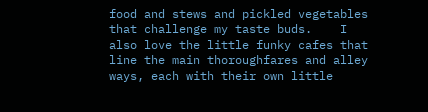food and stews and pickled vegetables that challenge my taste buds.    I also love the little funky cafes that line the main thoroughfares and alley ways, each with their own little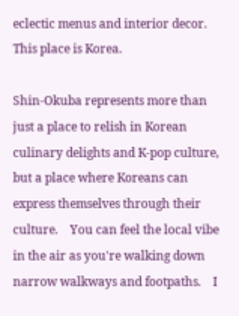eclectic menus and interior decor.     This place is Korea.

Shin-Okuba represents more than just a place to relish in Korean culinary delights and K-pop culture, but a place where Koreans can express themselves through their culture.    You can feel the local vibe in the air as you're walking down narrow walkways and footpaths.    I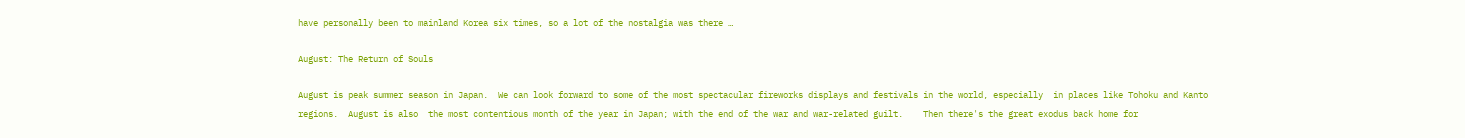have personally been to mainland Korea six times, so a lot of the nostalgia was there …

August: The Return of Souls

August is peak summer season in Japan.  We can look forward to some of the most spectacular fireworks displays and festivals in the world, especially  in places like Tohoku and Kanto regions.  August is also  the most contentious month of the year in Japan; with the end of the war and war-related guilt.    Then there's the great exodus back home for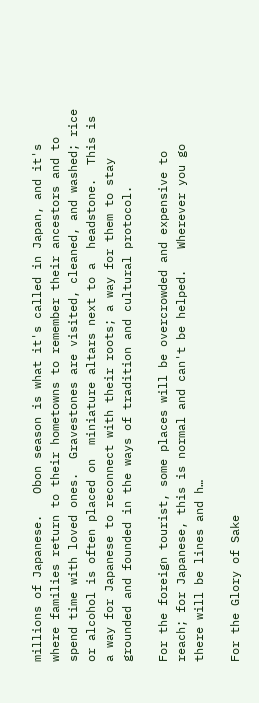millions of Japanese.   Obon season is what it's called in Japan, and it's  where families return to their hometowns to remember their ancestors and to spend time with loved ones.  Gravestones are visited, cleaned, and washed; rice or alcohol is often placed on  miniature altars next to a  headstone.  This is a way for Japanese to reconnect with their roots; a way for them to stay grounded and founded in the ways of tradition and cultural protocol.

For the foreign tourist, some places will be overcrowded and expensive to reach; for Japanese, this is normal and can't be helped.   Wherever you go there will be lines and h…

For the Glory of Sake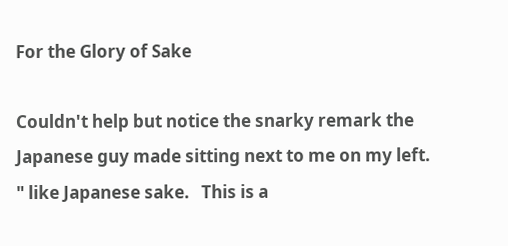For the Glory of Sake

Couldn't help but notice the snarky remark the Japanese guy made sitting next to me on my left.  " like Japanese sake.   This is a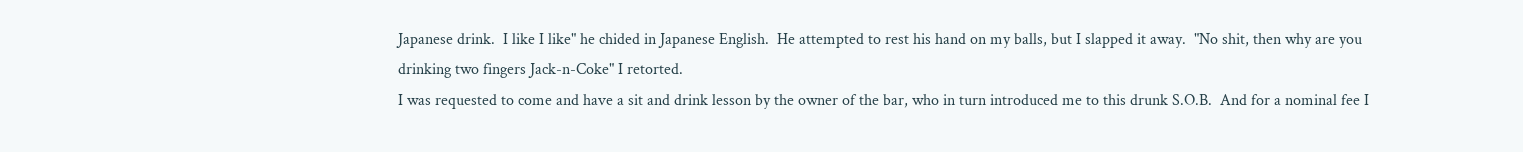Japanese drink.  I like I like" he chided in Japanese English.  He attempted to rest his hand on my balls, but I slapped it away.  "No shit, then why are you drinking two fingers Jack-n-Coke" I retorted.
I was requested to come and have a sit and drink lesson by the owner of the bar, who in turn introduced me to this drunk S.O.B.  And for a nominal fee I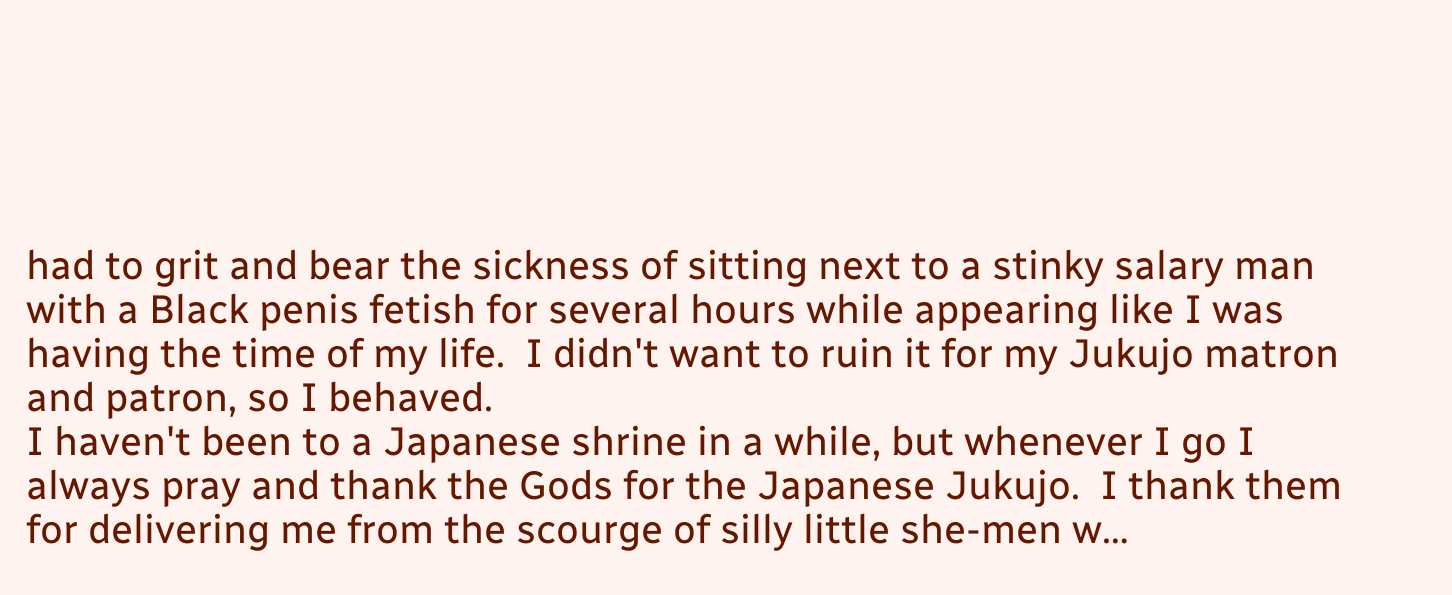had to grit and bear the sickness of sitting next to a stinky salary man with a Black penis fetish for several hours while appearing like I was having the time of my life.  I didn't want to ruin it for my Jukujo matron and patron, so I behaved.
I haven't been to a Japanese shrine in a while, but whenever I go I always pray and thank the Gods for the Japanese Jukujo.  I thank them for delivering me from the scourge of silly little she-men w…